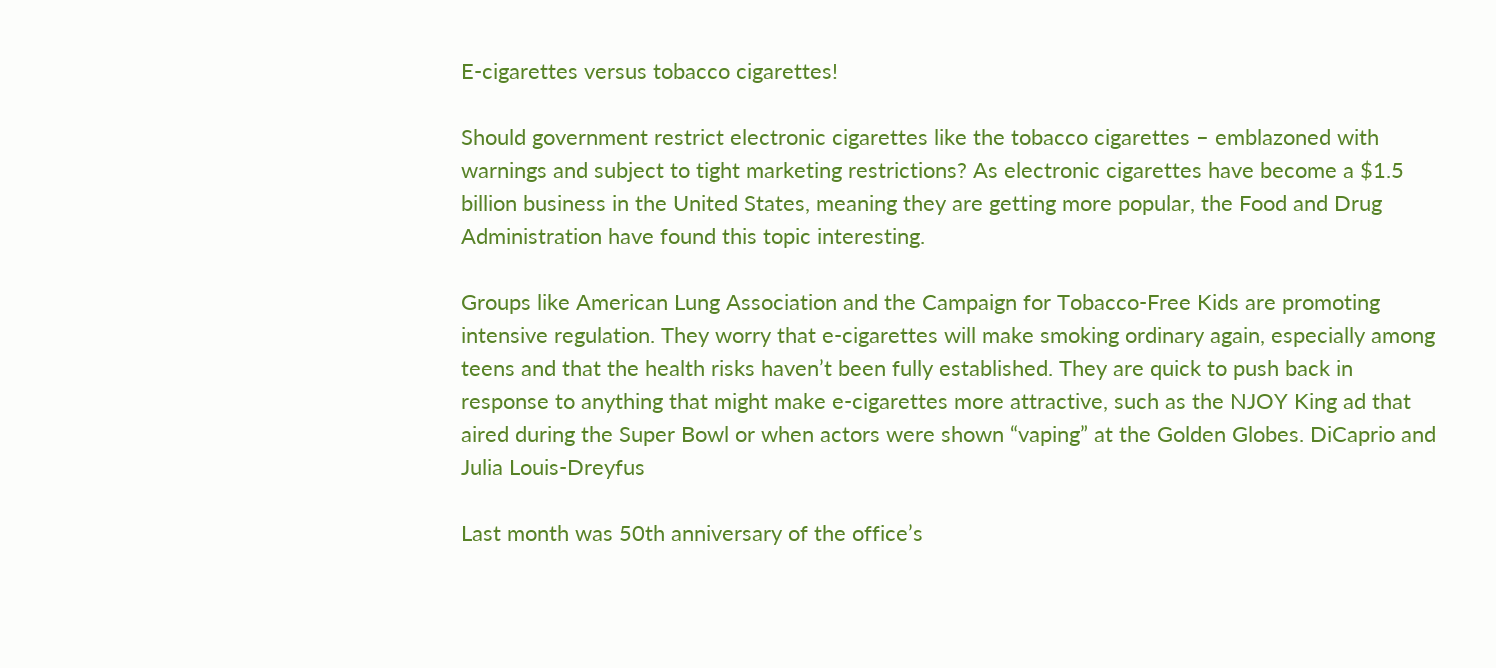E-cigarettes versus tobacco cigarettes!

Should government restrict electronic cigarettes like the tobacco cigarettes – emblazoned with warnings and subject to tight marketing restrictions? As electronic cigarettes have become a $1.5 billion business in the United States, meaning they are getting more popular, the Food and Drug Administration have found this topic interesting.

Groups like American Lung Association and the Campaign for Tobacco-Free Kids are promoting intensive regulation. They worry that e-cigarettes will make smoking ordinary again, especially among teens and that the health risks haven’t been fully established. They are quick to push back in response to anything that might make e-cigarettes more attractive, such as the NJOY King ad that aired during the Super Bowl or when actors were shown “vaping” at the Golden Globes. DiCaprio and Julia Louis-Dreyfus

Last month was 50th anniversary of the office’s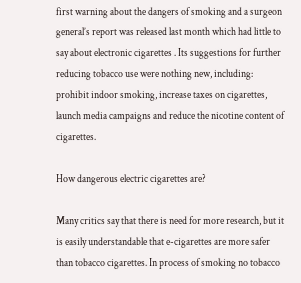first warning about the dangers of smoking and a surgeon general’s report was released last month which had little to say about electronic cigarettes . Its suggestions for further reducing tobacco use were nothing new, including: prohibit indoor smoking, increase taxes on cigarettes, launch media campaigns and reduce the nicotine content of cigarettes.

How dangerous electric cigarettes are?

Many critics say that there is need for more research, but it is easily understandable that e-cigarettes are more safer than tobacco cigarettes. In process of smoking no tobacco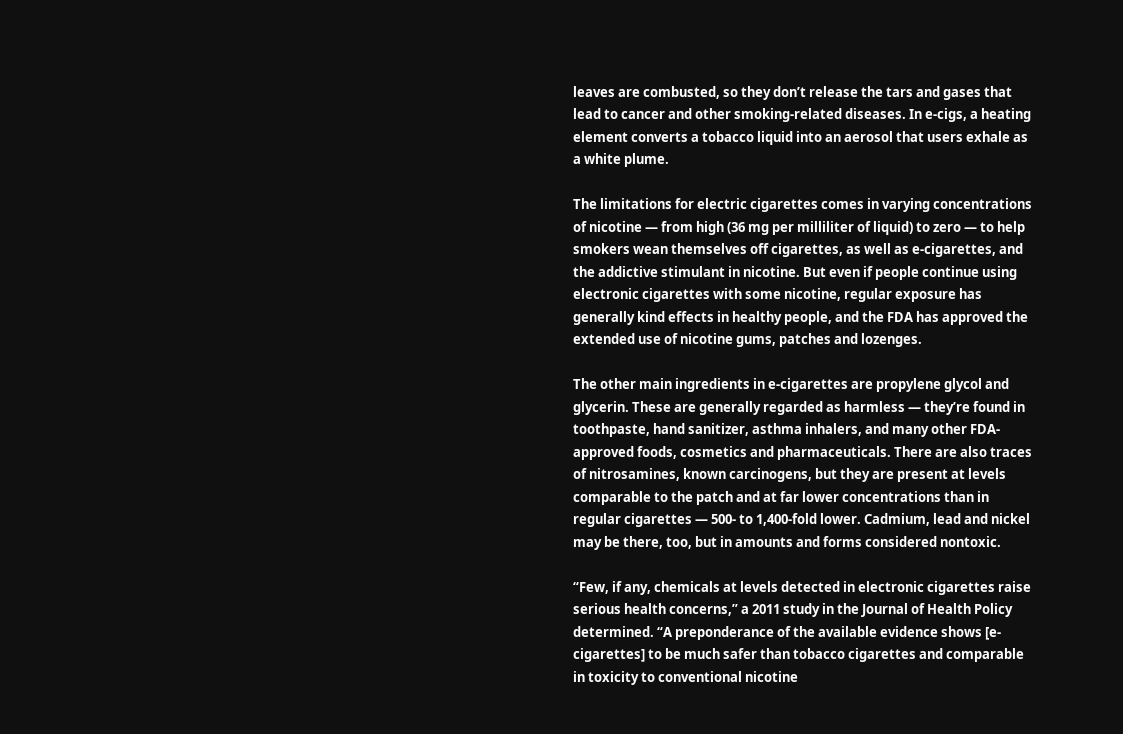leaves are combusted, so they don’t release the tars and gases that lead to cancer and other smoking-related diseases. In e-cigs, a heating element converts a tobacco liquid into an aerosol that users exhale as a white plume.

The limitations for electric cigarettes comes in varying concentrations of nicotine — from high (36 mg per milliliter of liquid) to zero — to help smokers wean themselves off cigarettes, as well as e-cigarettes, and the addictive stimulant in nicotine. But even if people continue using electronic cigarettes with some nicotine, regular exposure has generally kind effects in healthy people, and the FDA has approved the extended use of nicotine gums, patches and lozenges.

The other main ingredients in e-cigarettes are propylene glycol and glycerin. These are generally regarded as harmless — they’re found in toothpaste, hand sanitizer, asthma inhalers, and many other FDA-approved foods, cosmetics and pharmaceuticals. There are also traces of nitrosamines, known carcinogens, but they are present at levels comparable to the patch and at far lower concentrations than in regular cigarettes — 500- to 1,400-fold lower. Cadmium, lead and nickel may be there, too, but in amounts and forms considered nontoxic.

“Few, if any, chemicals at levels detected in electronic cigarettes raise serious health concerns,” a 2011 study in the Journal of Health Policy determined. “A preponderance of the available evidence shows [e-cigarettes] to be much safer than tobacco cigarettes and comparable in toxicity to conventional nicotine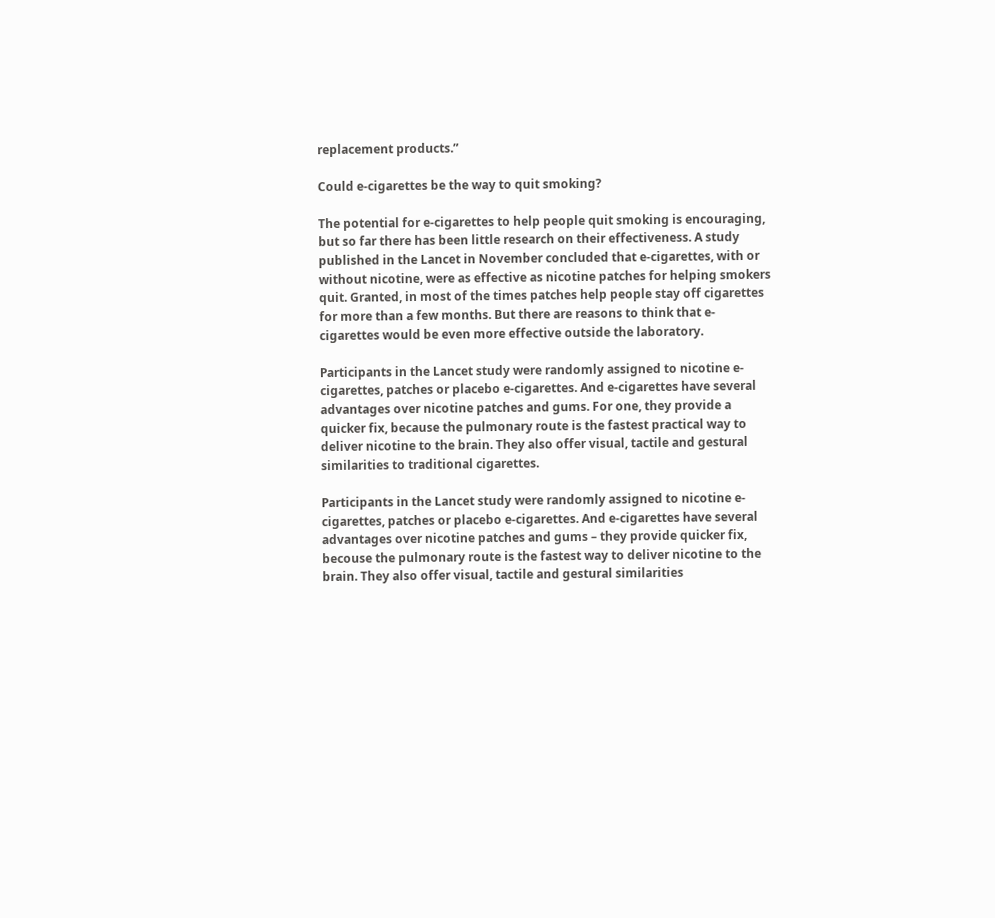replacement products.”

Could e-cigarettes be the way to quit smoking?

The potential for e-cigarettes to help people quit smoking is encouraging, but so far there has been little research on their effectiveness. A study published in the Lancet in November concluded that e-cigarettes, with or without nicotine, were as effective as nicotine patches for helping smokers quit. Granted, in most of the times patches help people stay off cigarettes for more than a few months. But there are reasons to think that e-cigarettes would be even more effective outside the laboratory.

Participants in the Lancet study were randomly assigned to nicotine e-cigarettes, patches or placebo e-cigarettes. And e-cigarettes have several advantages over nicotine patches and gums. For one, they provide a quicker fix, because the pulmonary route is the fastest practical way to deliver nicotine to the brain. They also offer visual, tactile and gestural similarities to traditional cigarettes.

Participants in the Lancet study were randomly assigned to nicotine e-cigarettes, patches or placebo e-cigarettes. And e-cigarettes have several advantages over nicotine patches and gums – they provide quicker fix, becouse the pulmonary route is the fastest way to deliver nicotine to the brain. They also offer visual, tactile and gestural similarities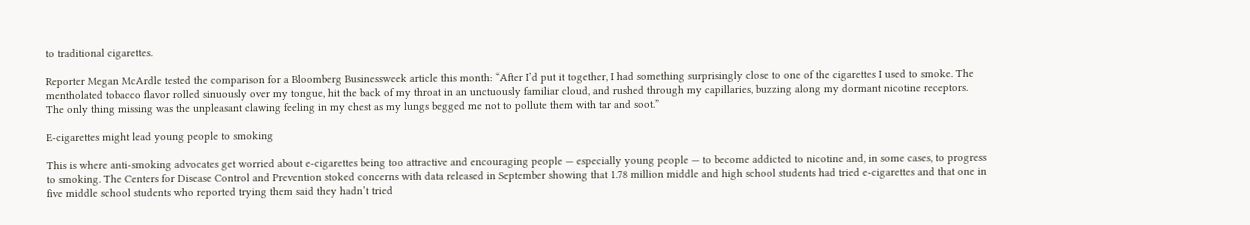to traditional cigarettes.

Reporter Megan McArdle tested the comparison for a Bloomberg Businessweek article this month: “After I’d put it together, I had something surprisingly close to one of the cigarettes I used to smoke. The mentholated tobacco flavor rolled sinuously over my tongue, hit the back of my throat in an unctuously familiar cloud, and rushed through my capillaries, buzzing along my dormant nicotine receptors. The only thing missing was the unpleasant clawing feeling in my chest as my lungs begged me not to pollute them with tar and soot.”

E-cigarettes might lead young people to smoking

This is where anti-smoking advocates get worried about e-cigarettes being too attractive and encouraging people — especially young people — to become addicted to nicotine and, in some cases, to progress to smoking. The Centers for Disease Control and Prevention stoked concerns with data released in September showing that 1.78 million middle and high school students had tried e-cigarettes and that one in five middle school students who reported trying them said they hadn’t tried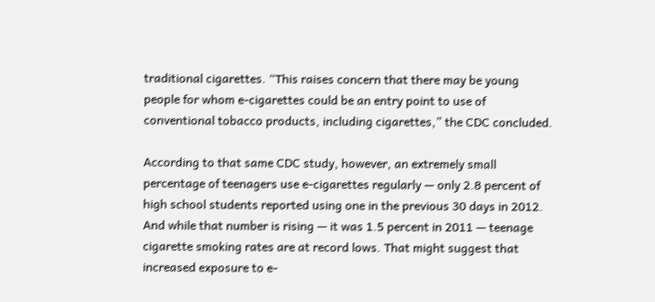traditional cigarettes. “This raises concern that there may be young people for whom e-cigarettes could be an entry point to use of conventional tobacco products, including cigarettes,” the CDC concluded.

According to that same CDC study, however, an extremely small percentage of teenagers use e-cigarettes regularly — only 2.8 percent of high school students reported using one in the previous 30 days in 2012. And while that number is rising — it was 1.5 percent in 2011 — teenage cigarette smoking rates are at record lows. That might suggest that increased exposure to e-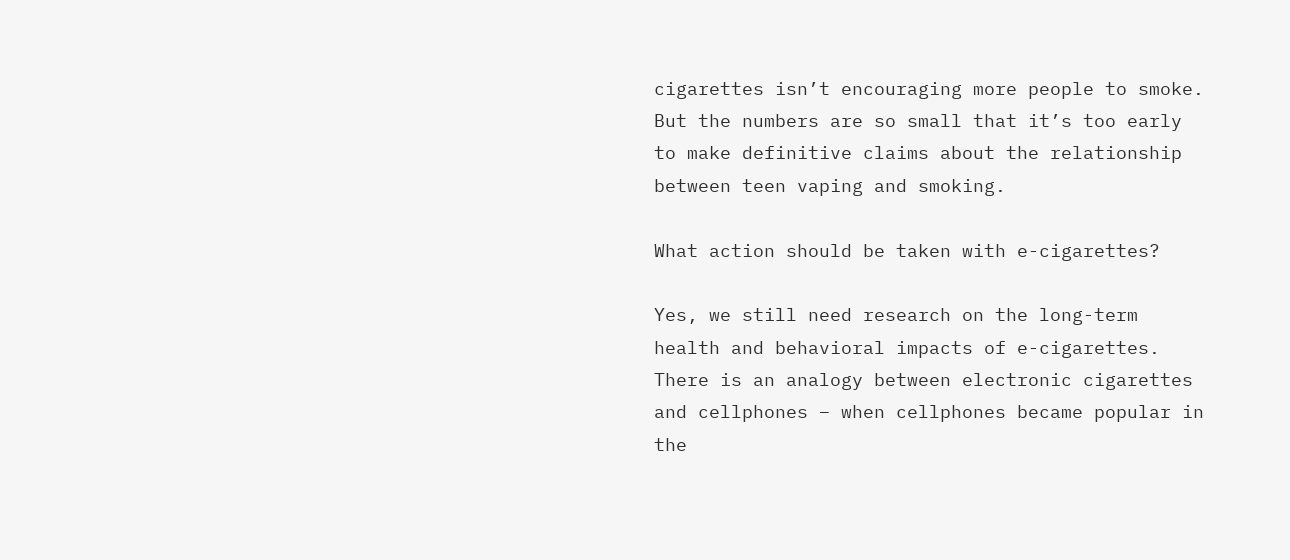cigarettes isn’t encouraging more people to smoke. But the numbers are so small that it’s too early to make definitive claims about the relationship between teen vaping and smoking.

What action should be taken with e-cigarettes?

Yes, we still need research on the long-term health and behavioral impacts of e-cigarettes. There is an analogy between electronic cigarettes and cellphones – when cellphones became popular in the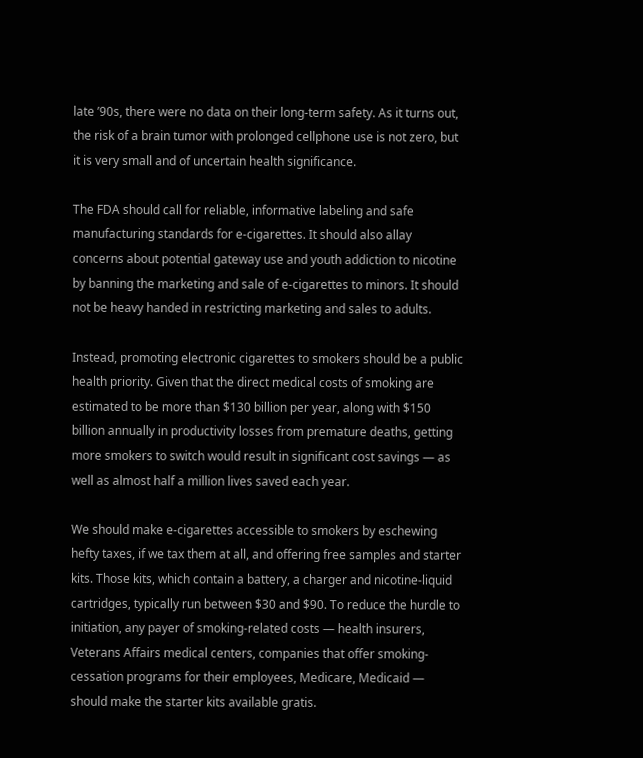late ’90s, there were no data on their long-term safety. As it turns out, the risk of a brain tumor with prolonged cellphone use is not zero, but it is very small and of uncertain health significance.

The FDA should call for reliable, informative labeling and safe manufacturing standards for e-cigarettes. It should also allay concerns about potential gateway use and youth addiction to nicotine by banning the marketing and sale of e-cigarettes to minors. It should not be heavy handed in restricting marketing and sales to adults.

Instead, promoting electronic cigarettes to smokers should be a public health priority. Given that the direct medical costs of smoking are estimated to be more than $130 billion per year, along with $150 billion annually in productivity losses from premature deaths, getting more smokers to switch would result in significant cost savings — as well as almost half a million lives saved each year.

We should make e-cigarettes accessible to smokers by eschewing hefty taxes, if we tax them at all, and offering free samples and starter kits. Those kits, which contain a battery, a charger and nicotine-liquid cartridges, typically run between $30 and $90. To reduce the hurdle to initiation, any payer of smoking-related costs — health insurers, Veterans Affairs medical centers, companies that offer smoking-cessation programs for their employees, Medicare, Medicaid — should make the starter kits available gratis.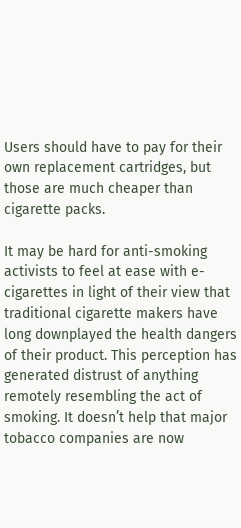Users should have to pay for their own replacement cartridges, but those are much cheaper than cigarette packs.

It may be hard for anti-smoking activists to feel at ease with e-cigarettes in light of their view that traditional cigarette makers have long downplayed the health dangers of their product. This perception has generated distrust of anything remotely resembling the act of smoking. It doesn’t help that major tobacco companies are now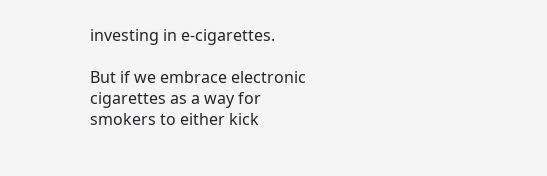investing in e-cigarettes.

But if we embrace electronic cigarettes as a way for smokers to either kick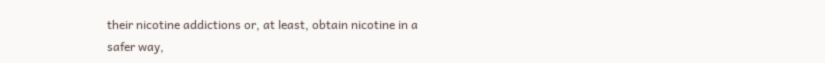their nicotine addictions or, at least, obtain nicotine in a safer way,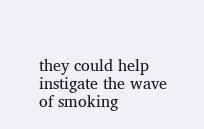they could help instigate the wave of smoking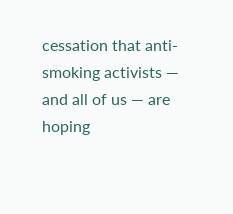cessation that anti-smoking activists — and all of us — are hoping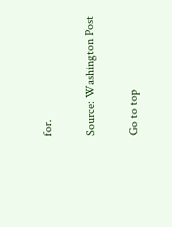for.

Source: Washington Post

Go to top